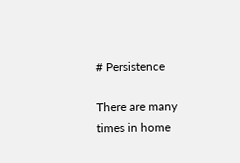# Persistence

There are many times in home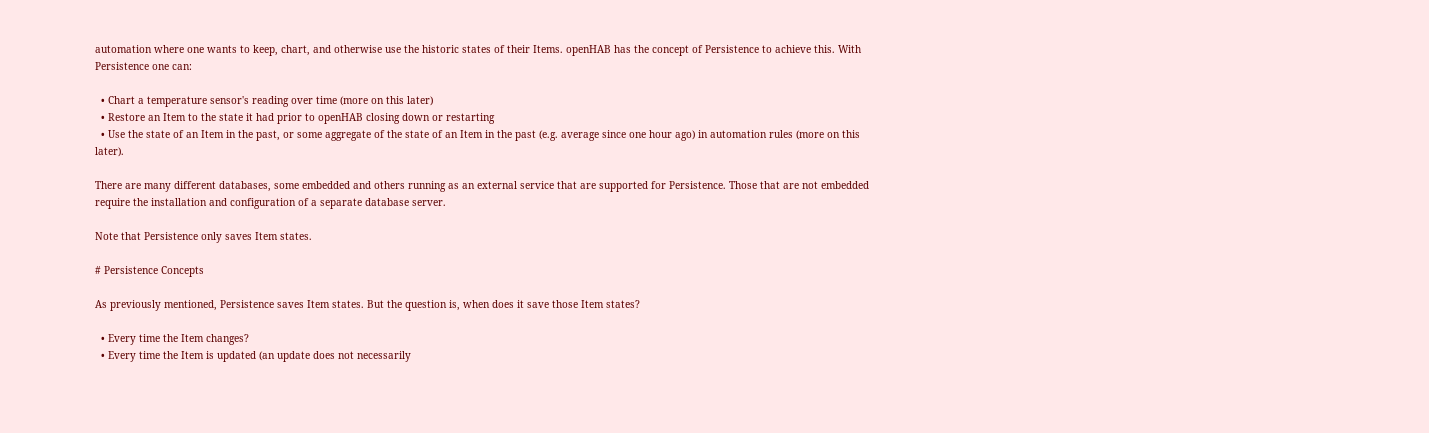automation where one wants to keep, chart, and otherwise use the historic states of their Items. openHAB has the concept of Persistence to achieve this. With Persistence one can:

  • Chart a temperature sensor's reading over time (more on this later)
  • Restore an Item to the state it had prior to openHAB closing down or restarting
  • Use the state of an Item in the past, or some aggregate of the state of an Item in the past (e.g. average since one hour ago) in automation rules (more on this later).

There are many different databases, some embedded and others running as an external service that are supported for Persistence. Those that are not embedded require the installation and configuration of a separate database server.

Note that Persistence only saves Item states.

# Persistence Concepts

As previously mentioned, Persistence saves Item states. But the question is, when does it save those Item states?

  • Every time the Item changes?
  • Every time the Item is updated (an update does not necessarily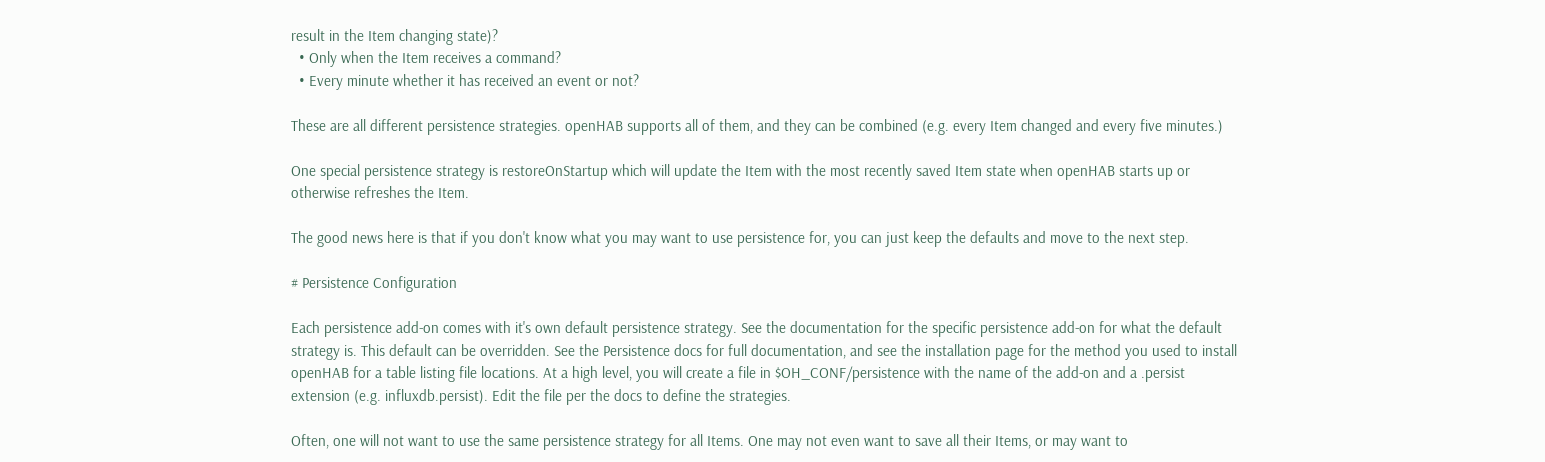result in the Item changing state)?
  • Only when the Item receives a command?
  • Every minute whether it has received an event or not?

These are all different persistence strategies. openHAB supports all of them, and they can be combined (e.g. every Item changed and every five minutes.)

One special persistence strategy is restoreOnStartup which will update the Item with the most recently saved Item state when openHAB starts up or otherwise refreshes the Item.

The good news here is that if you don't know what you may want to use persistence for, you can just keep the defaults and move to the next step.

# Persistence Configuration

Each persistence add-on comes with it's own default persistence strategy. See the documentation for the specific persistence add-on for what the default strategy is. This default can be overridden. See the Persistence docs for full documentation, and see the installation page for the method you used to install openHAB for a table listing file locations. At a high level, you will create a file in $OH_CONF/persistence with the name of the add-on and a .persist extension (e.g. influxdb.persist). Edit the file per the docs to define the strategies.

Often, one will not want to use the same persistence strategy for all Items. One may not even want to save all their Items, or may want to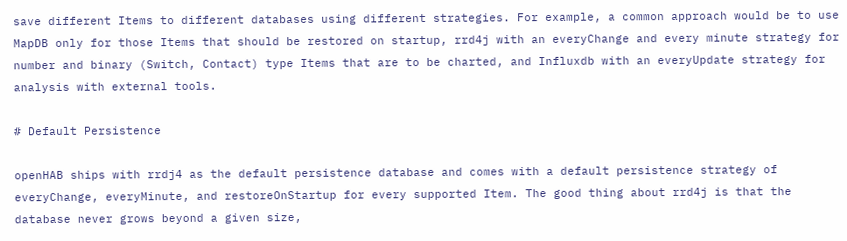save different Items to different databases using different strategies. For example, a common approach would be to use MapDB only for those Items that should be restored on startup, rrd4j with an everyChange and every minute strategy for number and binary (Switch, Contact) type Items that are to be charted, and Influxdb with an everyUpdate strategy for analysis with external tools.

# Default Persistence

openHAB ships with rrdj4 as the default persistence database and comes with a default persistence strategy of everyChange, everyMinute, and restoreOnStartup for every supported Item. The good thing about rrd4j is that the database never grows beyond a given size,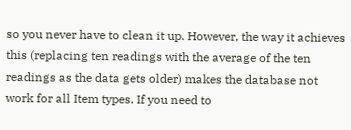so you never have to clean it up. However, the way it achieves this (replacing ten readings with the average of the ten readings as the data gets older) makes the database not work for all Item types. If you need to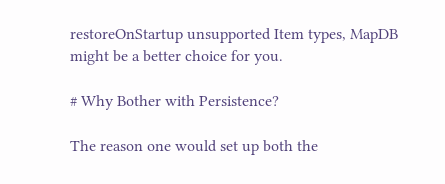restoreOnStartup unsupported Item types, MapDB might be a better choice for you.

# Why Bother with Persistence?

The reason one would set up both the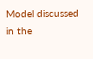Model discussed in the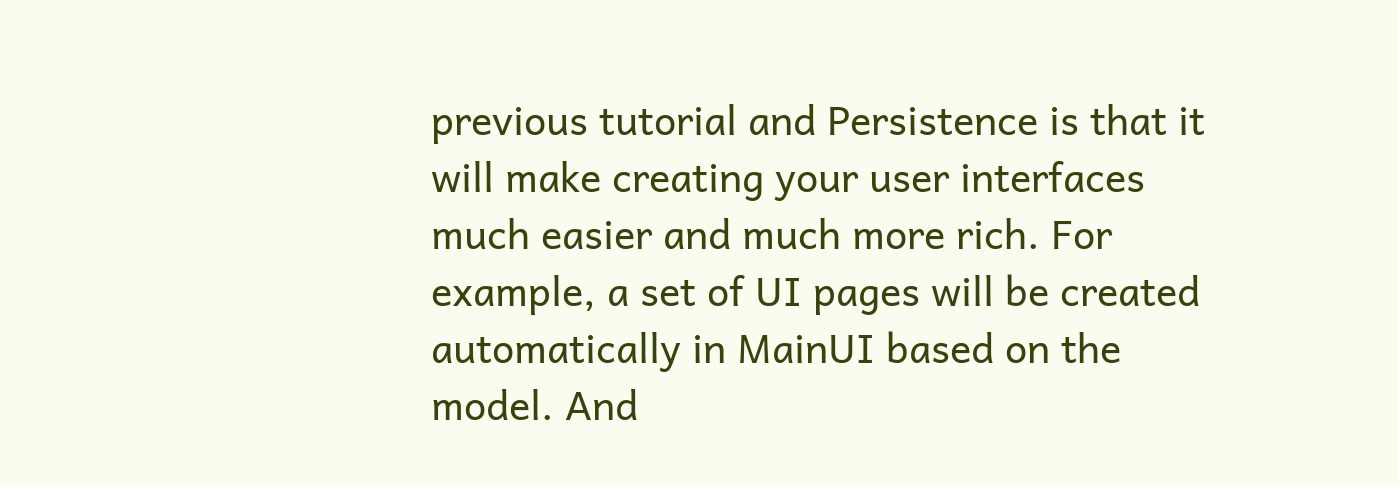previous tutorial and Persistence is that it will make creating your user interfaces much easier and much more rich. For example, a set of UI pages will be created automatically in MainUI based on the model. And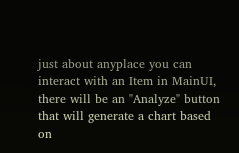just about anyplace you can interact with an Item in MainUI, there will be an "Analyze" button that will generate a chart based on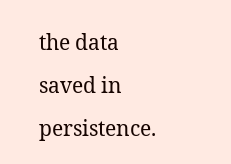the data saved in persistence.